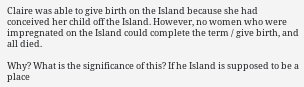Claire was able to give birth on the Island because she had conceived her child off the Island. However, no women who were impregnated on the Island could complete the term / give birth, and all died.

Why? What is the significance of this? If he Island is supposed to be a place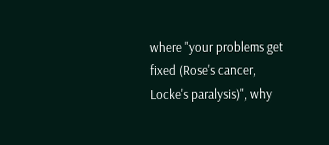where "your problems get fixed (Rose's cancer, Locke's paralysis)", why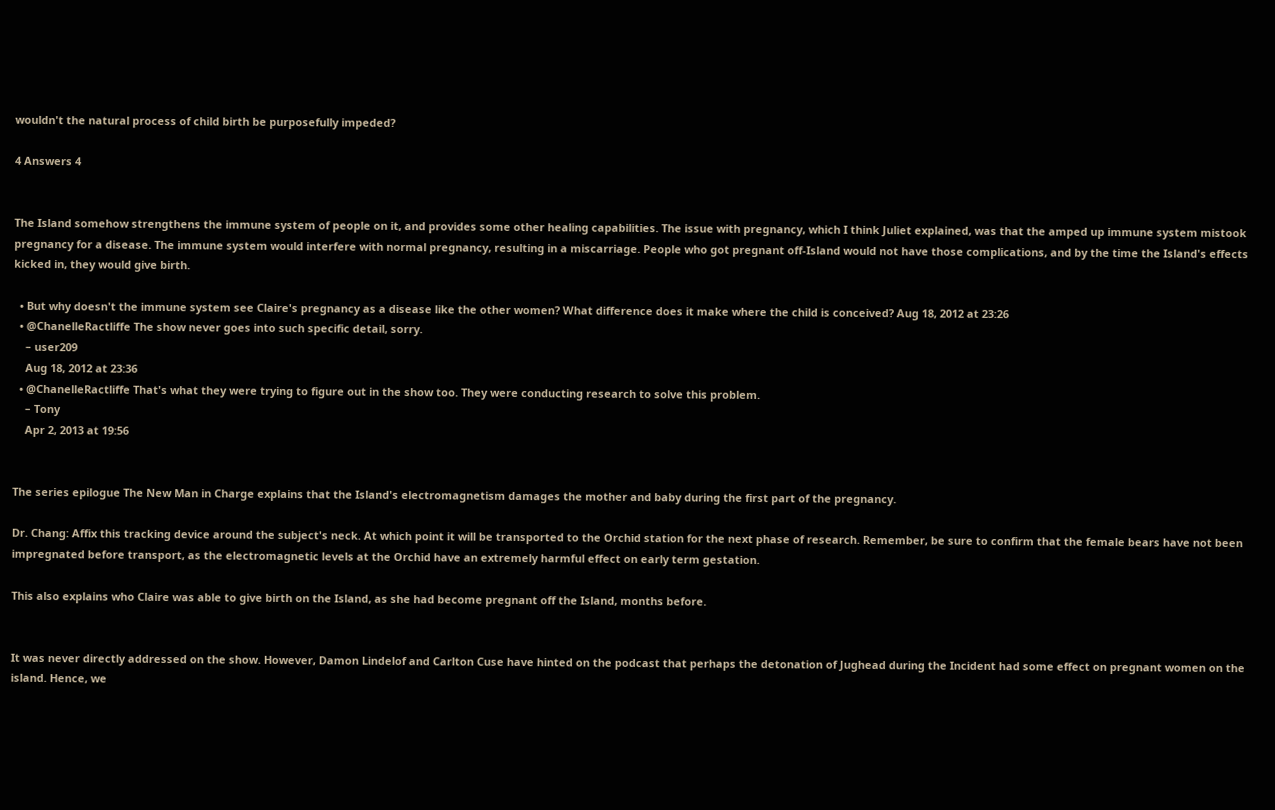wouldn't the natural process of child birth be purposefully impeded?

4 Answers 4


The Island somehow strengthens the immune system of people on it, and provides some other healing capabilities. The issue with pregnancy, which I think Juliet explained, was that the amped up immune system mistook pregnancy for a disease. The immune system would interfere with normal pregnancy, resulting in a miscarriage. People who got pregnant off-Island would not have those complications, and by the time the Island's effects kicked in, they would give birth.

  • But why doesn't the immune system see Claire's pregnancy as a disease like the other women? What difference does it make where the child is conceived? Aug 18, 2012 at 23:26
  • @ChanelleRactliffe The show never goes into such specific detail, sorry.
    – user209
    Aug 18, 2012 at 23:36
  • @ChanelleRactliffe That's what they were trying to figure out in the show too. They were conducting research to solve this problem.
    – Tony
    Apr 2, 2013 at 19:56


The series epilogue The New Man in Charge explains that the Island's electromagnetism damages the mother and baby during the first part of the pregnancy.

Dr. Chang: Affix this tracking device around the subject's neck. At which point it will be transported to the Orchid station for the next phase of research. Remember, be sure to confirm that the female bears have not been impregnated before transport, as the electromagnetic levels at the Orchid have an extremely harmful effect on early term gestation.

This also explains who Claire was able to give birth on the Island, as she had become pregnant off the Island, months before.


It was never directly addressed on the show. However, Damon Lindelof and Carlton Cuse have hinted on the podcast that perhaps the detonation of Jughead during the Incident had some effect on pregnant women on the island. Hence, we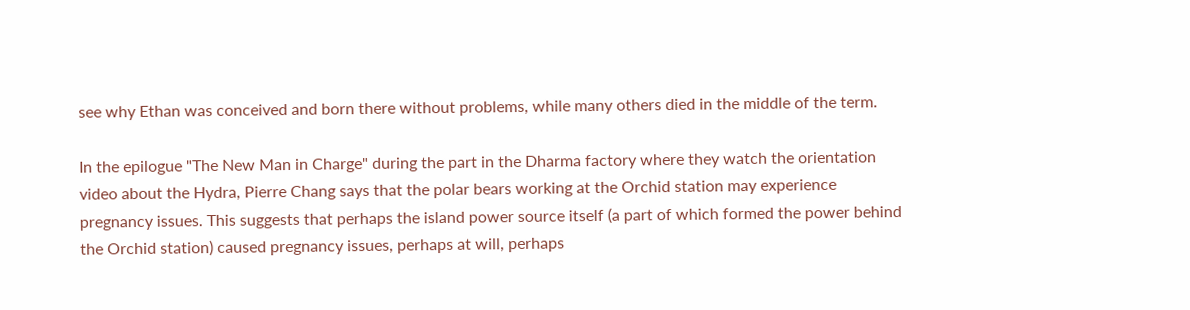see why Ethan was conceived and born there without problems, while many others died in the middle of the term.

In the epilogue "The New Man in Charge" during the part in the Dharma factory where they watch the orientation video about the Hydra, Pierre Chang says that the polar bears working at the Orchid station may experience pregnancy issues. This suggests that perhaps the island power source itself (a part of which formed the power behind the Orchid station) caused pregnancy issues, perhaps at will, perhaps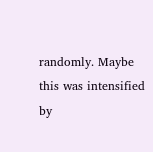randomly. Maybe this was intensified by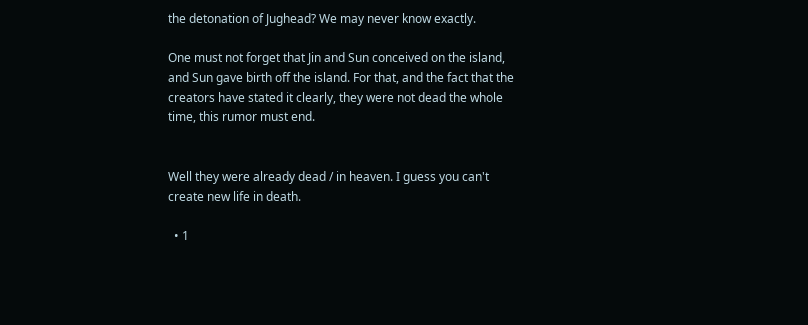the detonation of Jughead? We may never know exactly.

One must not forget that Jin and Sun conceived on the island, and Sun gave birth off the island. For that, and the fact that the creators have stated it clearly, they were not dead the whole time, this rumor must end.


Well they were already dead / in heaven. I guess you can't create new life in death.

  • 1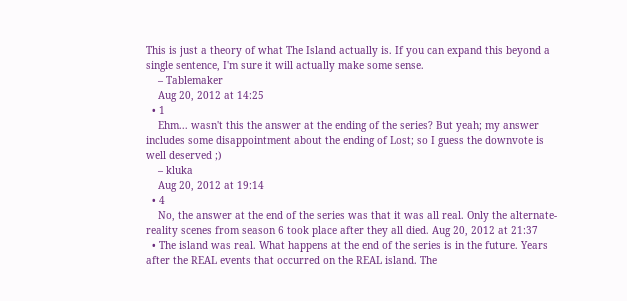This is just a theory of what The Island actually is. If you can expand this beyond a single sentence, I'm sure it will actually make some sense.
    – Tablemaker
    Aug 20, 2012 at 14:25
  • 1
    Ehm... wasn't this the answer at the ending of the series? But yeah; my answer includes some disappointment about the ending of Lost; so I guess the downvote is well deserved ;)
    – kluka
    Aug 20, 2012 at 19:14
  • 4
    No, the answer at the end of the series was that it was all real. Only the alternate-reality scenes from season 6 took place after they all died. Aug 20, 2012 at 21:37
  • The island was real. What happens at the end of the series is in the future. Years after the REAL events that occurred on the REAL island. The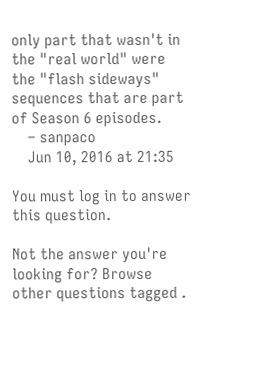only part that wasn't in the "real world" were the "flash sideways" sequences that are part of Season 6 episodes.
    – sanpaco
    Jun 10, 2016 at 21:35

You must log in to answer this question.

Not the answer you're looking for? Browse other questions tagged .